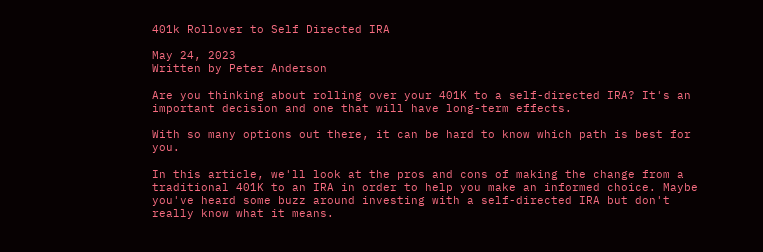401k Rollover to Self Directed IRA

May 24, 2023
Written by Peter Anderson

Are you thinking about rolling over your 401K to a self-directed IRA? It's an important decision and one that will have long-term effects.

With so many options out there, it can be hard to know which path is best for you.

In this article, we'll look at the pros and cons of making the change from a traditional 401K to an IRA in order to help you make an informed choice. Maybe you've heard some buzz around investing with a self-directed IRA but don't really know what it means.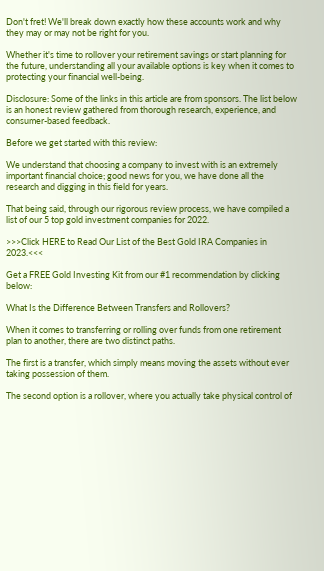Don't fret! We'll break down exactly how these accounts work and why they may or may not be right for you.

Whether it's time to rollover your retirement savings or start planning for the future, understanding all your available options is key when it comes to protecting your financial well-being.

Disclosure: Some of the links in this article are from sponsors. The list below is an honest review gathered from thorough research, experience, and consumer-based feedback.

Before we get started with this review:

We understand that choosing a company to invest with is an extremely important financial choice; good news for you, we have done all the research and digging in this field for years.

That being said, through our rigorous review process, we have compiled a list of our 5 top gold investment companies for 2022.

>>>Click HERE to Read Our List of the Best Gold IRA Companies in 2023.<<<

Get a FREE Gold Investing Kit from our #1 recommendation by clicking below:

What Is the Difference Between Transfers and Rollovers?

When it comes to transferring or rolling over funds from one retirement plan to another, there are two distinct paths.

The first is a transfer, which simply means moving the assets without ever taking possession of them.

The second option is a rollover, where you actually take physical control of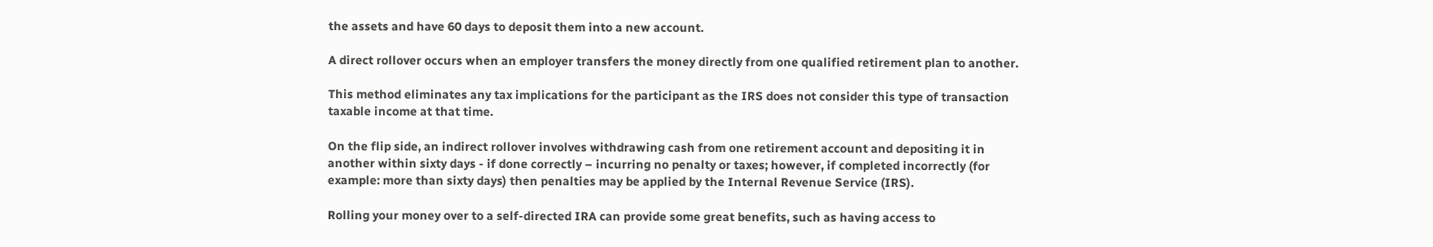the assets and have 60 days to deposit them into a new account.

A direct rollover occurs when an employer transfers the money directly from one qualified retirement plan to another.

This method eliminates any tax implications for the participant as the IRS does not consider this type of transaction taxable income at that time.

On the flip side, an indirect rollover involves withdrawing cash from one retirement account and depositing it in another within sixty days - if done correctly – incurring no penalty or taxes; however, if completed incorrectly (for example: more than sixty days) then penalties may be applied by the Internal Revenue Service (IRS).

Rolling your money over to a self-directed IRA can provide some great benefits, such as having access to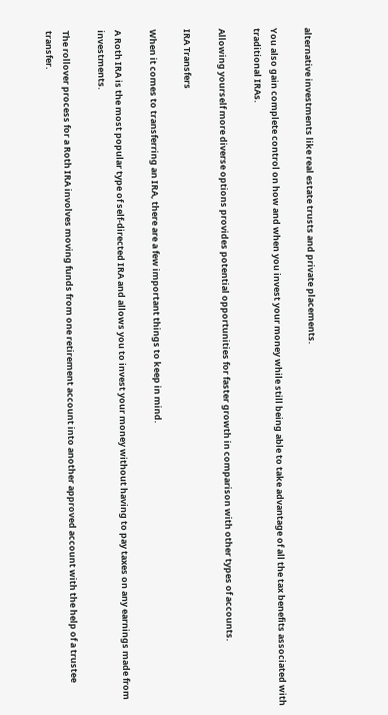alternative investments like real estate trusts and private placements.

You also gain complete control on how and when you invest your money while still being able to take advantage of all the tax benefits associated with traditional IRAs.

Allowing yourself more diverse options provides potential opportunities for faster growth in comparison with other types of accounts.

IRA Transfers

When it comes to transferring an IRA, there are a few important things to keep in mind.

A Roth IRA is the most popular type of self-directed IRA and allows you to invest your money without having to pay taxes on any earnings made from investments.

The rollover process for a Roth IRA involves moving funds from one retirement account into another approved account with the help of a trustee transfer.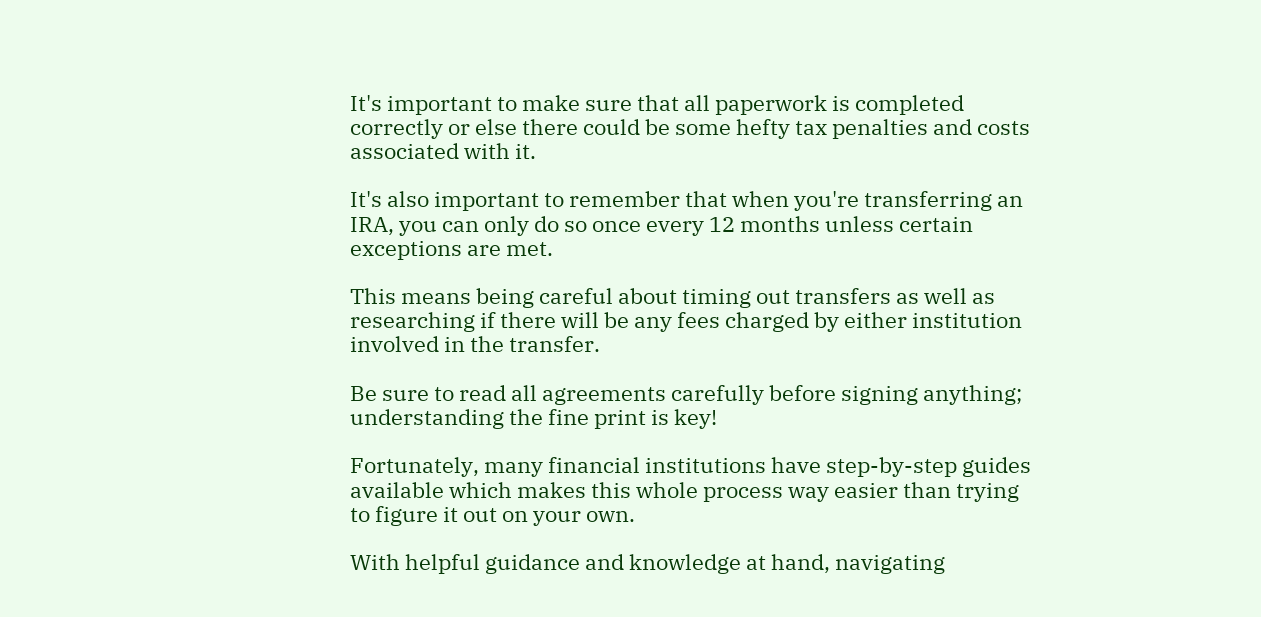It's important to make sure that all paperwork is completed correctly or else there could be some hefty tax penalties and costs associated with it.

It's also important to remember that when you're transferring an IRA, you can only do so once every 12 months unless certain exceptions are met.

This means being careful about timing out transfers as well as researching if there will be any fees charged by either institution involved in the transfer.

Be sure to read all agreements carefully before signing anything; understanding the fine print is key!

Fortunately, many financial institutions have step-by-step guides available which makes this whole process way easier than trying to figure it out on your own.

With helpful guidance and knowledge at hand, navigating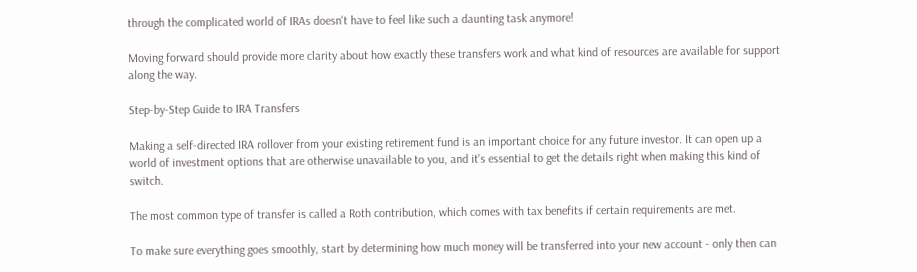through the complicated world of IRAs doesn't have to feel like such a daunting task anymore!

Moving forward should provide more clarity about how exactly these transfers work and what kind of resources are available for support along the way.

Step-by-Step Guide to IRA Transfers

Making a self-directed IRA rollover from your existing retirement fund is an important choice for any future investor. It can open up a world of investment options that are otherwise unavailable to you, and it's essential to get the details right when making this kind of switch.

The most common type of transfer is called a Roth contribution, which comes with tax benefits if certain requirements are met.

To make sure everything goes smoothly, start by determining how much money will be transferred into your new account - only then can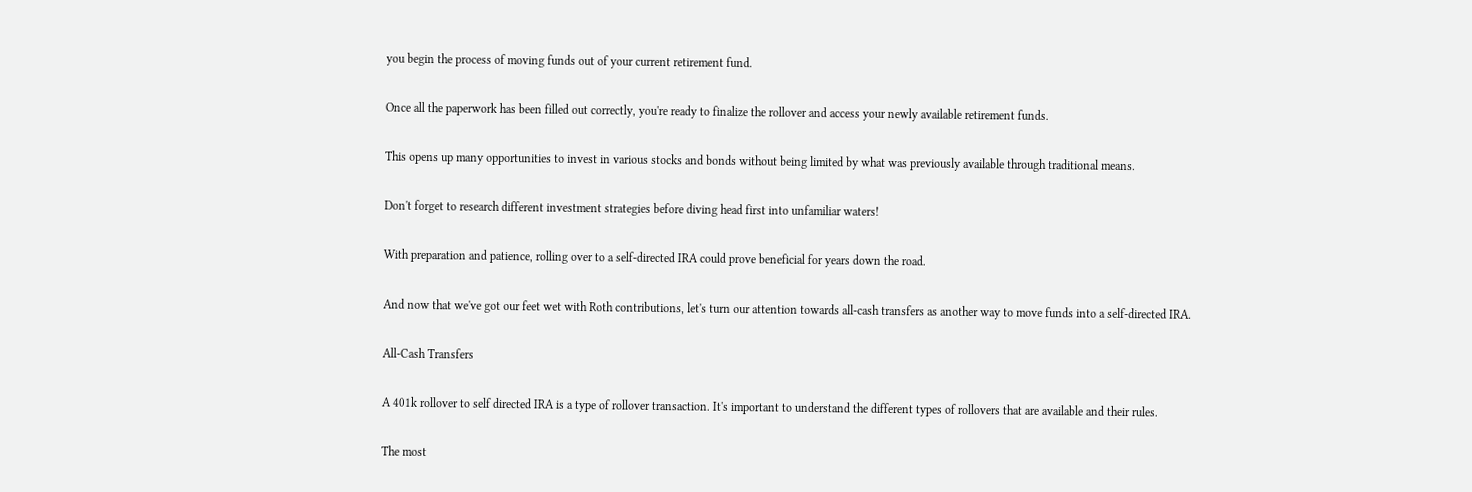you begin the process of moving funds out of your current retirement fund.

Once all the paperwork has been filled out correctly, you're ready to finalize the rollover and access your newly available retirement funds.

This opens up many opportunities to invest in various stocks and bonds without being limited by what was previously available through traditional means.

Don't forget to research different investment strategies before diving head first into unfamiliar waters!

With preparation and patience, rolling over to a self-directed IRA could prove beneficial for years down the road.

And now that we've got our feet wet with Roth contributions, let's turn our attention towards all-cash transfers as another way to move funds into a self-directed IRA.

All-Cash Transfers

A 401k rollover to self directed IRA is a type of rollover transaction. It's important to understand the different types of rollovers that are available and their rules.

The most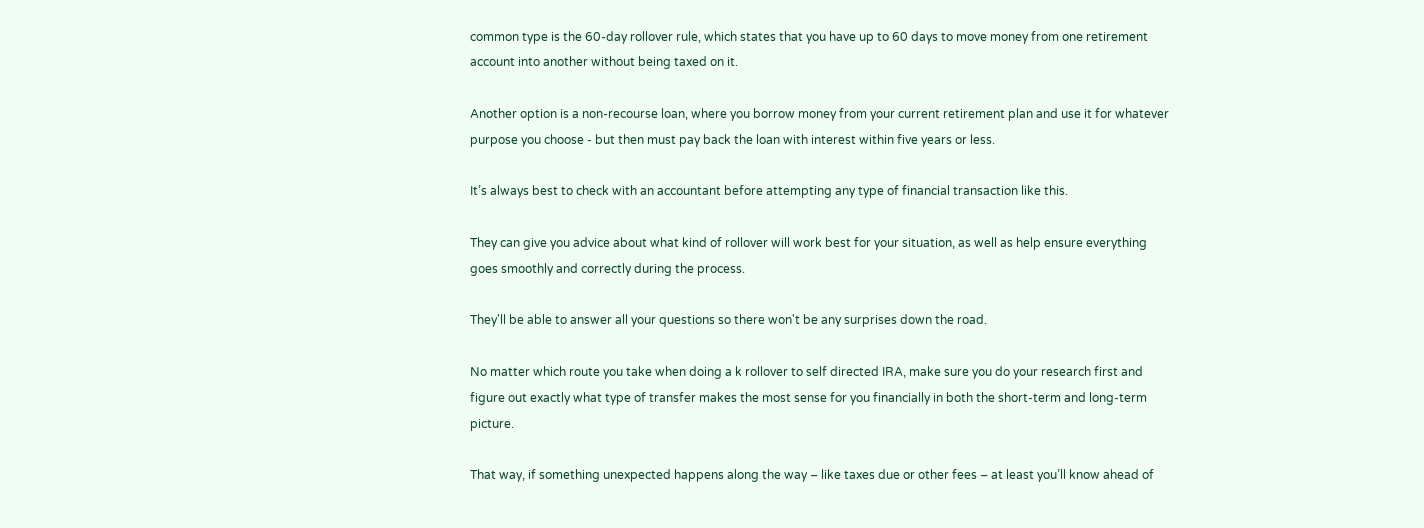common type is the 60-day rollover rule, which states that you have up to 60 days to move money from one retirement account into another without being taxed on it.

Another option is a non-recourse loan, where you borrow money from your current retirement plan and use it for whatever purpose you choose - but then must pay back the loan with interest within five years or less.

It’s always best to check with an accountant before attempting any type of financial transaction like this.

They can give you advice about what kind of rollover will work best for your situation, as well as help ensure everything goes smoothly and correctly during the process.

They'll be able to answer all your questions so there won't be any surprises down the road.

No matter which route you take when doing a k rollover to self directed IRA, make sure you do your research first and figure out exactly what type of transfer makes the most sense for you financially in both the short-term and long-term picture.

That way, if something unexpected happens along the way – like taxes due or other fees – at least you’ll know ahead of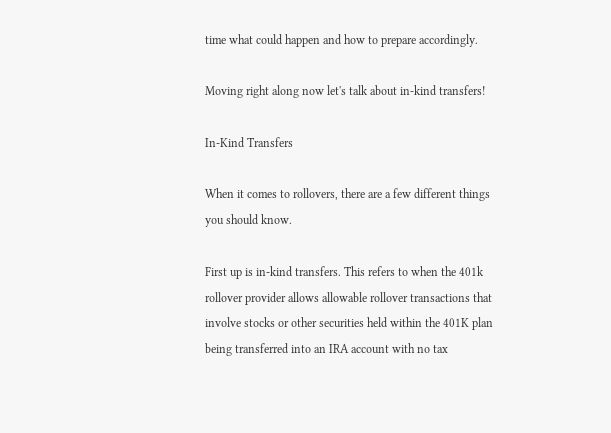time what could happen and how to prepare accordingly.

Moving right along now let's talk about in-kind transfers!

In-Kind Transfers

When it comes to rollovers, there are a few different things you should know.

First up is in-kind transfers. This refers to when the 401k rollover provider allows allowable rollover transactions that involve stocks or other securities held within the 401K plan being transferred into an IRA account with no tax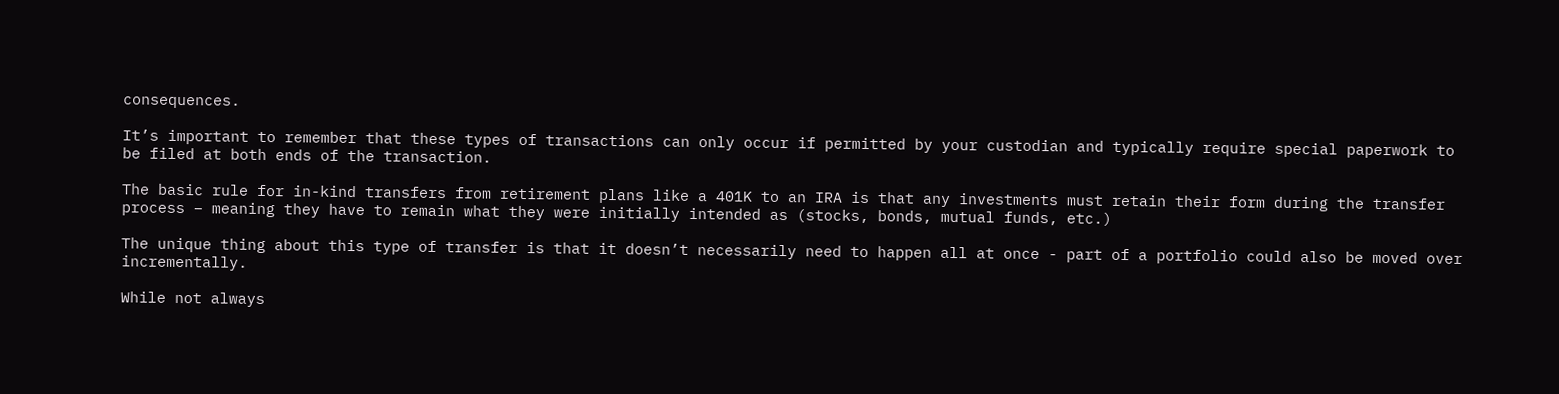consequences.

It’s important to remember that these types of transactions can only occur if permitted by your custodian and typically require special paperwork to be filed at both ends of the transaction.

The basic rule for in-kind transfers from retirement plans like a 401K to an IRA is that any investments must retain their form during the transfer process – meaning they have to remain what they were initially intended as (stocks, bonds, mutual funds, etc.)

The unique thing about this type of transfer is that it doesn’t necessarily need to happen all at once - part of a portfolio could also be moved over incrementally.

While not always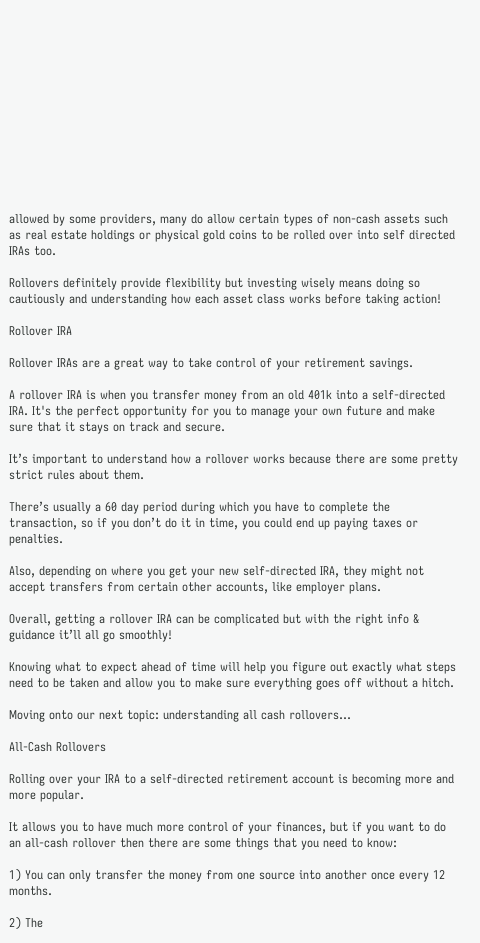allowed by some providers, many do allow certain types of non-cash assets such as real estate holdings or physical gold coins to be rolled over into self directed IRAs too.

Rollovers definitely provide flexibility but investing wisely means doing so cautiously and understanding how each asset class works before taking action!

Rollover IRA

Rollover IRAs are a great way to take control of your retirement savings.

A rollover IRA is when you transfer money from an old 401k into a self-directed IRA. It's the perfect opportunity for you to manage your own future and make sure that it stays on track and secure.

It’s important to understand how a rollover works because there are some pretty strict rules about them.

There’s usually a 60 day period during which you have to complete the transaction, so if you don’t do it in time, you could end up paying taxes or penalties.

Also, depending on where you get your new self-directed IRA, they might not accept transfers from certain other accounts, like employer plans.

Overall, getting a rollover IRA can be complicated but with the right info & guidance it’ll all go smoothly!

Knowing what to expect ahead of time will help you figure out exactly what steps need to be taken and allow you to make sure everything goes off without a hitch.

Moving onto our next topic: understanding all cash rollovers…

All-Cash Rollovers

Rolling over your IRA to a self-directed retirement account is becoming more and more popular.

It allows you to have much more control of your finances, but if you want to do an all-cash rollover then there are some things that you need to know:

1) You can only transfer the money from one source into another once every 12 months.

2) The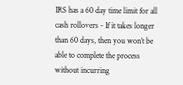IRS has a 60 day time limit for all cash rollovers - If it takes longer than 60 days, then you won’t be able to complete the process without incurring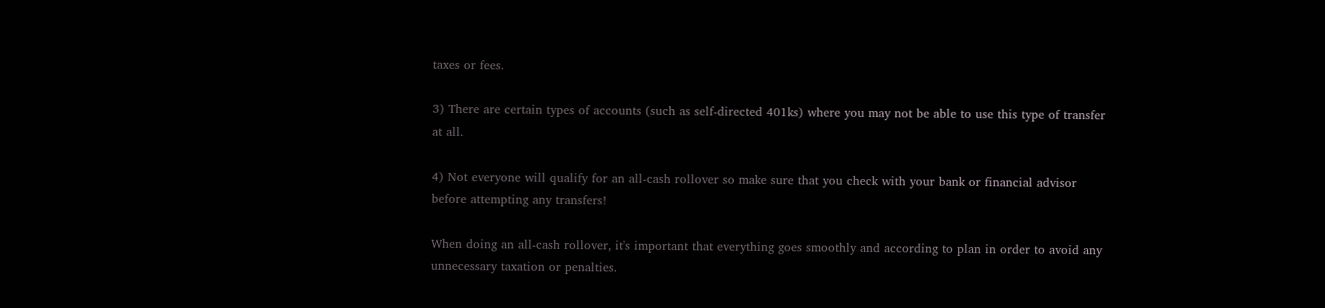taxes or fees.

3) There are certain types of accounts (such as self-directed 401ks) where you may not be able to use this type of transfer at all.

4) Not everyone will qualify for an all-cash rollover so make sure that you check with your bank or financial advisor before attempting any transfers!

When doing an all-cash rollover, it's important that everything goes smoothly and according to plan in order to avoid any unnecessary taxation or penalties.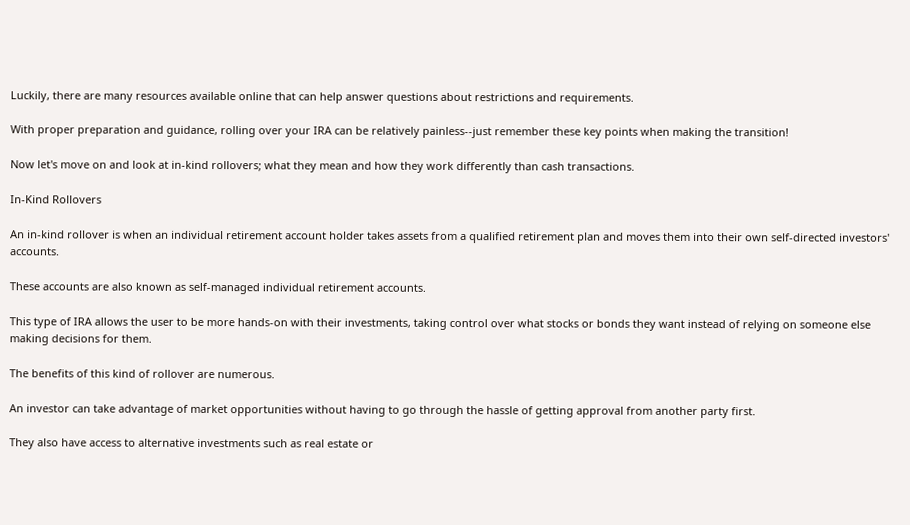Luckily, there are many resources available online that can help answer questions about restrictions and requirements.

With proper preparation and guidance, rolling over your IRA can be relatively painless--just remember these key points when making the transition!

Now let's move on and look at in-kind rollovers; what they mean and how they work differently than cash transactions.

In-Kind Rollovers

An in-kind rollover is when an individual retirement account holder takes assets from a qualified retirement plan and moves them into their own self-directed investors' accounts.

These accounts are also known as self-managed individual retirement accounts.

This type of IRA allows the user to be more hands-on with their investments, taking control over what stocks or bonds they want instead of relying on someone else making decisions for them.

The benefits of this kind of rollover are numerous.

An investor can take advantage of market opportunities without having to go through the hassle of getting approval from another party first.

They also have access to alternative investments such as real estate or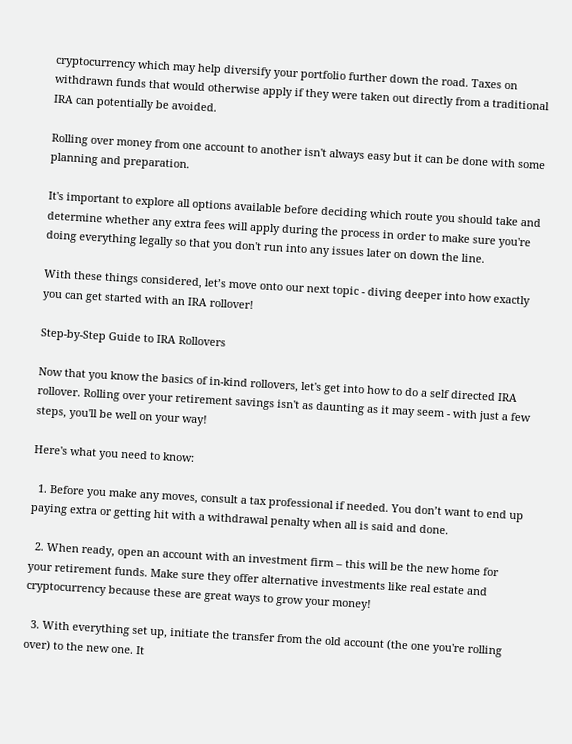cryptocurrency which may help diversify your portfolio further down the road. Taxes on withdrawn funds that would otherwise apply if they were taken out directly from a traditional IRA can potentially be avoided.

Rolling over money from one account to another isn't always easy but it can be done with some planning and preparation.

It's important to explore all options available before deciding which route you should take and determine whether any extra fees will apply during the process in order to make sure you're doing everything legally so that you don't run into any issues later on down the line.

With these things considered, let’s move onto our next topic - diving deeper into how exactly you can get started with an IRA rollover!

Step-by-Step Guide to IRA Rollovers

Now that you know the basics of in-kind rollovers, let's get into how to do a self directed IRA rollover. Rolling over your retirement savings isn't as daunting as it may seem - with just a few steps, you'll be well on your way!

Here's what you need to know:

  1. Before you make any moves, consult a tax professional if needed. You don’t want to end up paying extra or getting hit with a withdrawal penalty when all is said and done.

  2. When ready, open an account with an investment firm – this will be the new home for your retirement funds. Make sure they offer alternative investments like real estate and cryptocurrency because these are great ways to grow your money!

  3. With everything set up, initiate the transfer from the old account (the one you're rolling over) to the new one. It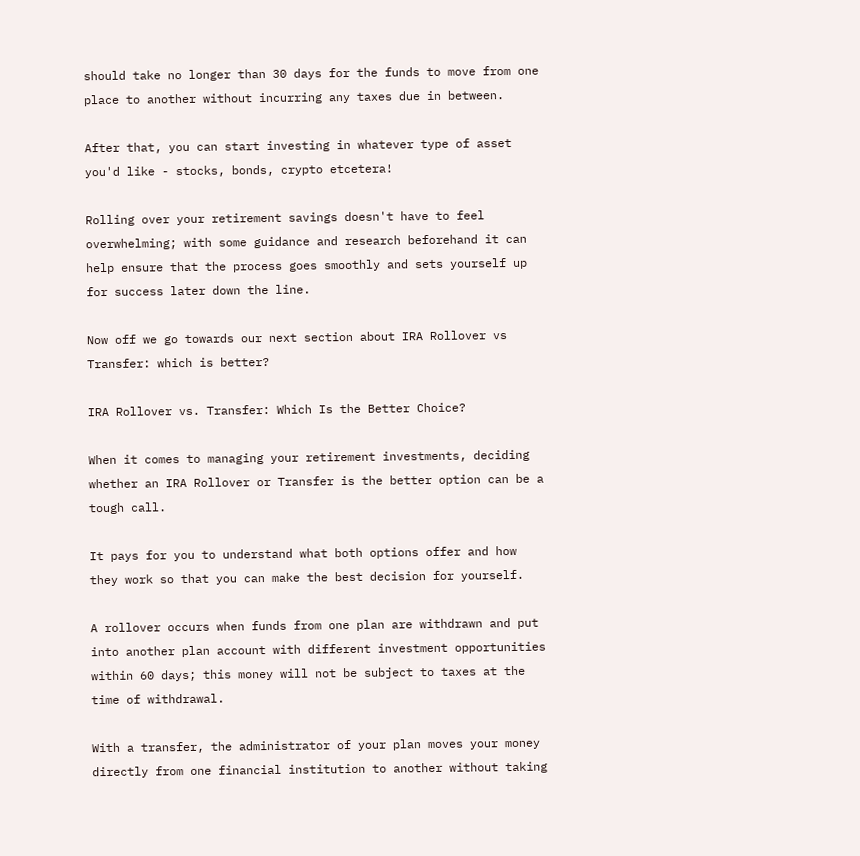should take no longer than 30 days for the funds to move from one place to another without incurring any taxes due in between.

After that, you can start investing in whatever type of asset you'd like - stocks, bonds, crypto etcetera!

Rolling over your retirement savings doesn't have to feel overwhelming; with some guidance and research beforehand it can help ensure that the process goes smoothly and sets yourself up for success later down the line.

Now off we go towards our next section about IRA Rollover vs Transfer: which is better?

IRA Rollover vs. Transfer: Which Is the Better Choice?

When it comes to managing your retirement investments, deciding whether an IRA Rollover or Transfer is the better option can be a tough call.

It pays for you to understand what both options offer and how they work so that you can make the best decision for yourself.

A rollover occurs when funds from one plan are withdrawn and put into another plan account with different investment opportunities within 60 days; this money will not be subject to taxes at the time of withdrawal.

With a transfer, the administrator of your plan moves your money directly from one financial institution to another without taking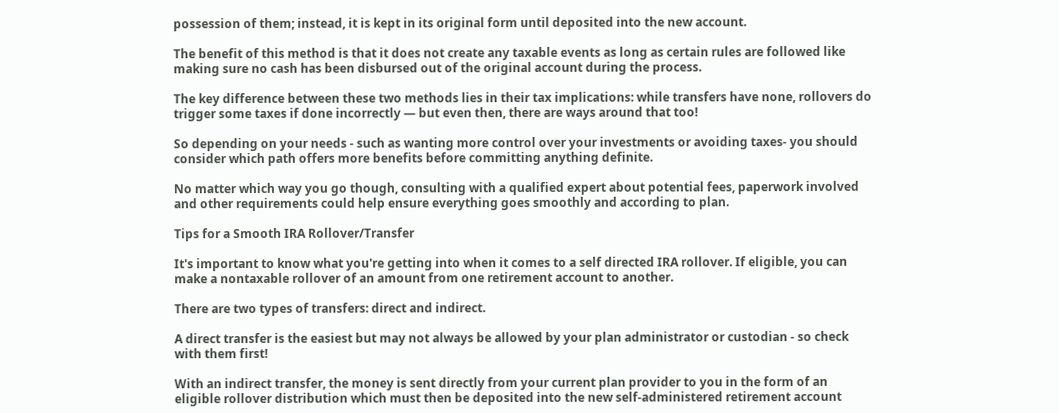possession of them; instead, it is kept in its original form until deposited into the new account.

The benefit of this method is that it does not create any taxable events as long as certain rules are followed like making sure no cash has been disbursed out of the original account during the process.

The key difference between these two methods lies in their tax implications: while transfers have none, rollovers do trigger some taxes if done incorrectly — but even then, there are ways around that too!

So depending on your needs - such as wanting more control over your investments or avoiding taxes- you should consider which path offers more benefits before committing anything definite.

No matter which way you go though, consulting with a qualified expert about potential fees, paperwork involved and other requirements could help ensure everything goes smoothly and according to plan.

Tips for a Smooth IRA Rollover/Transfer

It's important to know what you're getting into when it comes to a self directed IRA rollover. If eligible, you can make a nontaxable rollover of an amount from one retirement account to another.

There are two types of transfers: direct and indirect.

A direct transfer is the easiest but may not always be allowed by your plan administrator or custodian - so check with them first!

With an indirect transfer, the money is sent directly from your current plan provider to you in the form of an eligible rollover distribution which must then be deposited into the new self-administered retirement account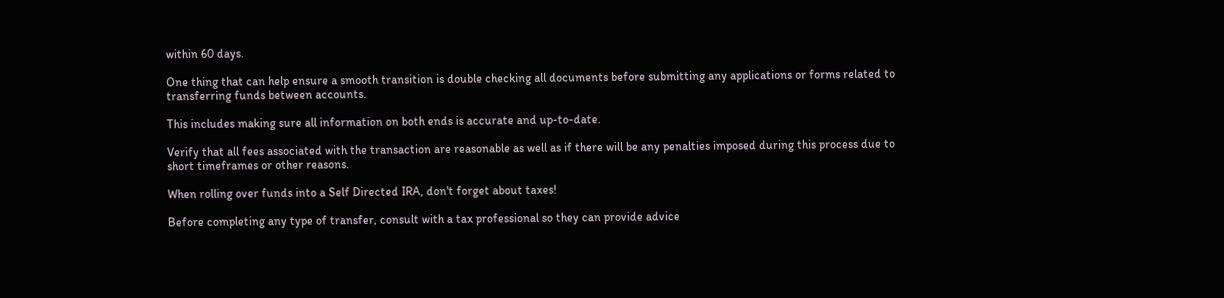within 60 days.

One thing that can help ensure a smooth transition is double checking all documents before submitting any applications or forms related to transferring funds between accounts.

This includes making sure all information on both ends is accurate and up-to-date.

Verify that all fees associated with the transaction are reasonable as well as if there will be any penalties imposed during this process due to short timeframes or other reasons.

When rolling over funds into a Self Directed IRA, don't forget about taxes!

Before completing any type of transfer, consult with a tax professional so they can provide advice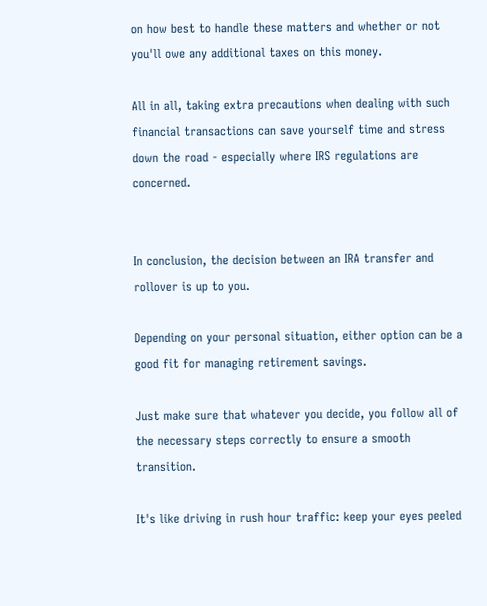on how best to handle these matters and whether or not you'll owe any additional taxes on this money.

All in all, taking extra precautions when dealing with such financial transactions can save yourself time and stress down the road - especially where IRS regulations are concerned.


In conclusion, the decision between an IRA transfer and rollover is up to you.

Depending on your personal situation, either option can be a good fit for managing retirement savings.

Just make sure that whatever you decide, you follow all of the necessary steps correctly to ensure a smooth transition.

It's like driving in rush hour traffic: keep your eyes peeled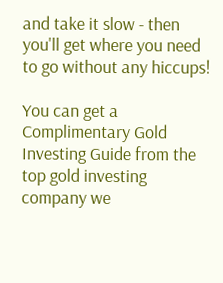and take it slow - then you'll get where you need to go without any hiccups!

You can get a Complimentary Gold Investing Guide from the top gold investing company we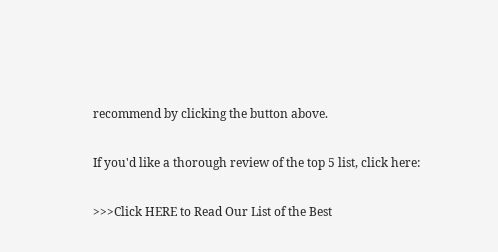recommend by clicking the button above.

If you'd like a thorough review of the top 5 list, click here:

>>>Click HERE to Read Our List of the Best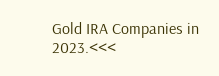Gold IRA Companies in 2023.<<<